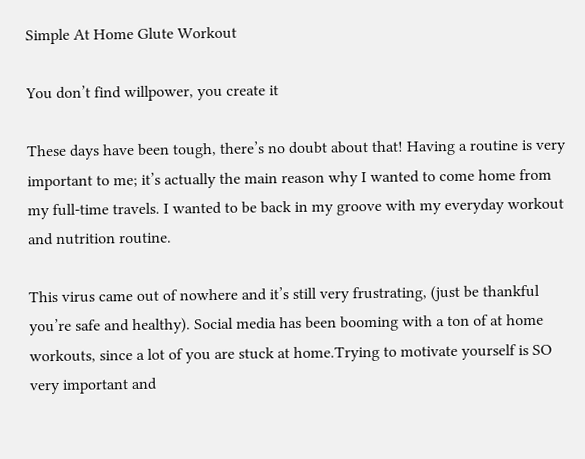Simple At Home Glute Workout

You don’t find willpower, you create it

These days have been tough, there’s no doubt about that! Having a routine is very important to me; it’s actually the main reason why I wanted to come home from my full-time travels. I wanted to be back in my groove with my everyday workout and nutrition routine.

This virus came out of nowhere and it’s still very frustrating, (just be thankful you’re safe and healthy). Social media has been booming with a ton of at home workouts, since a lot of you are stuck at home.Trying to motivate yourself is SO very important and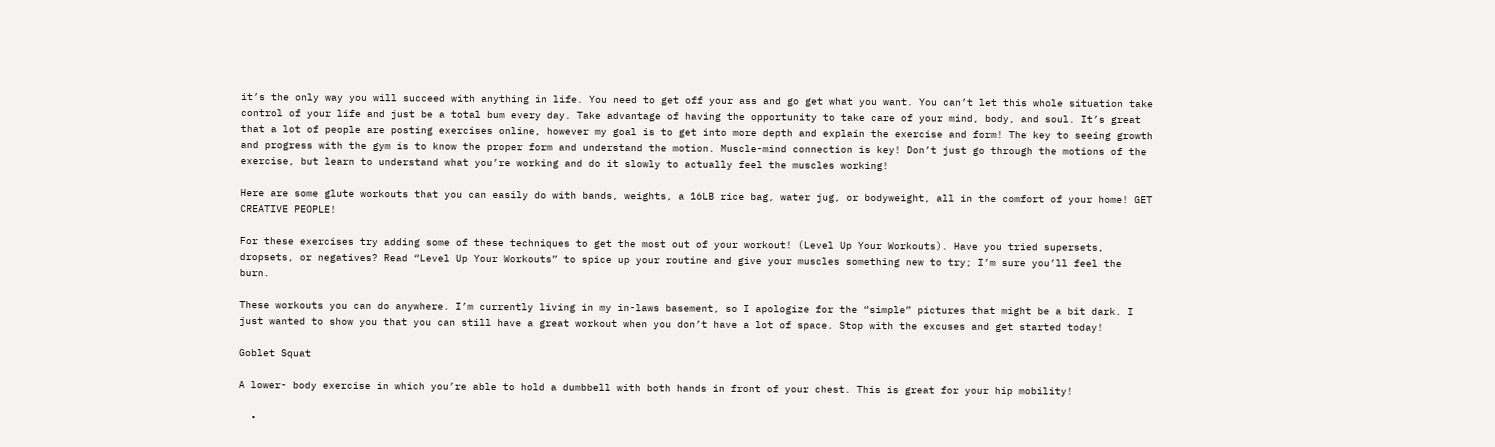it’s the only way you will succeed with anything in life. You need to get off your ass and go get what you want. You can’t let this whole situation take control of your life and just be a total bum every day. Take advantage of having the opportunity to take care of your mind, body, and soul. It’s great that a lot of people are posting exercises online, however my goal is to get into more depth and explain the exercise and form! The key to seeing growth and progress with the gym is to know the proper form and understand the motion. Muscle-mind connection is key! Don’t just go through the motions of the exercise, but learn to understand what you’re working and do it slowly to actually feel the muscles working!

Here are some glute workouts that you can easily do with bands, weights, a 16LB rice bag, water jug, or bodyweight, all in the comfort of your home! GET CREATIVE PEOPLE!

For these exercises try adding some of these techniques to get the most out of your workout! (Level Up Your Workouts). Have you tried supersets, dropsets, or negatives? Read “Level Up Your Workouts” to spice up your routine and give your muscles something new to try; I’m sure you’ll feel the burn.

These workouts you can do anywhere. I’m currently living in my in-laws basement, so I apologize for the “simple” pictures that might be a bit dark. I just wanted to show you that you can still have a great workout when you don’t have a lot of space. Stop with the excuses and get started today!

Goblet Squat

A lower- body exercise in which you’re able to hold a dumbbell with both hands in front of your chest. This is great for your hip mobility!

  •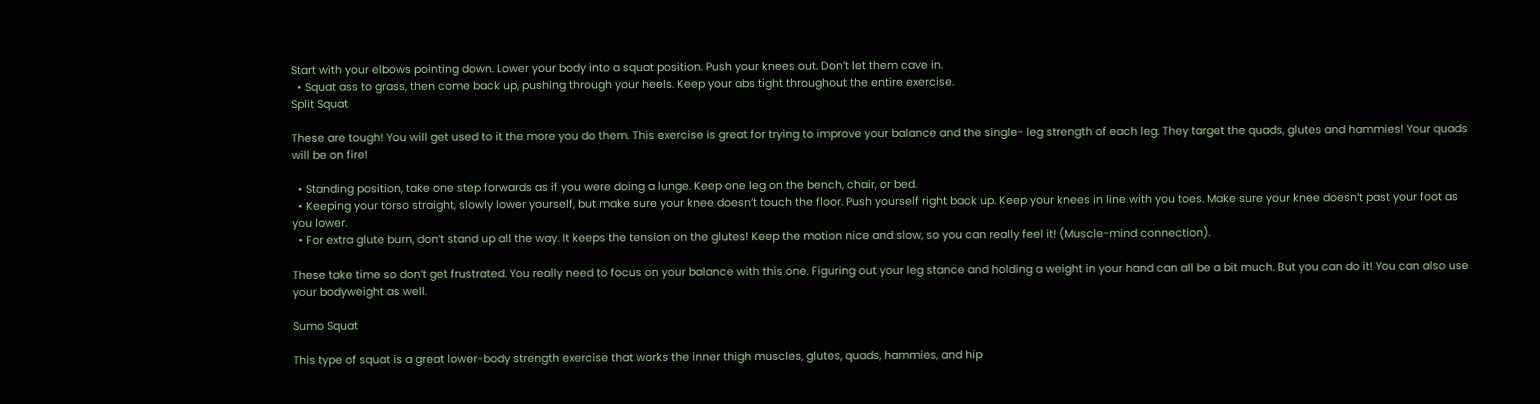Start with your elbows pointing down. Lower your body into a squat position. Push your knees out. Don’t let them cave in.
  • Squat ass to grass, then come back up, pushing through your heels. Keep your abs tight throughout the entire exercise.
Split Squat

These are tough! You will get used to it the more you do them. This exercise is great for trying to improve your balance and the single- leg strength of each leg. They target the quads, glutes and hammies! Your quads will be on fire!

  • Standing position, take one step forwards as if you were doing a lunge. Keep one leg on the bench, chair, or bed.
  • Keeping your torso straight, slowly lower yourself, but make sure your knee doesn’t touch the floor. Push yourself right back up. Keep your knees in line with you toes. Make sure your knee doesn’t past your foot as you lower.
  • For extra glute burn, don’t stand up all the way. It keeps the tension on the glutes! Keep the motion nice and slow, so you can really feel it! (Muscle-mind connection).

These take time so don’t get frustrated. You really need to focus on your balance with this one. Figuring out your leg stance and holding a weight in your hand can all be a bit much. But you can do it! You can also use your bodyweight as well.

Sumo Squat

This type of squat is a great lower-body strength exercise that works the inner thigh muscles, glutes, quads, hammies, and hip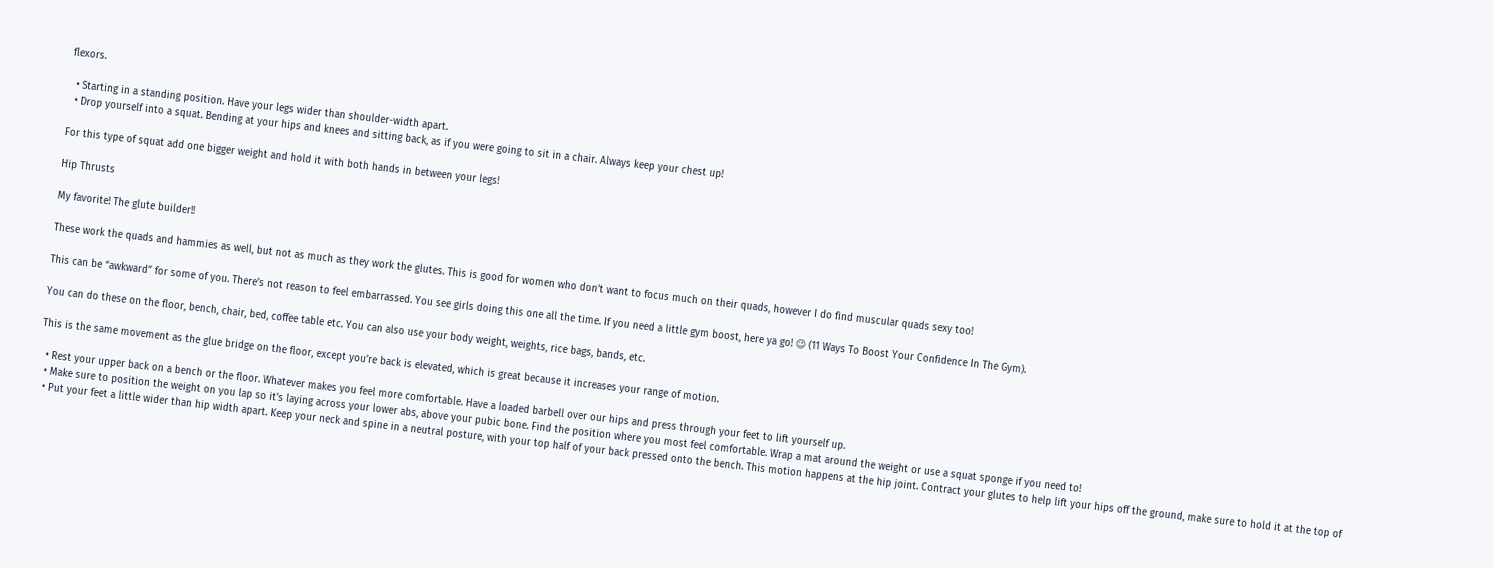flexors.

  • Starting in a standing position. Have your legs wider than shoulder-width apart.
  • Drop yourself into a squat. Bending at your hips and knees and sitting back, as if you were going to sit in a chair. Always keep your chest up!

For this type of squat add one bigger weight and hold it with both hands in between your legs!

Hip Thrusts

My favorite! The glute builder!!

These work the quads and hammies as well, but not as much as they work the glutes. This is good for women who don’t want to focus much on their quads, however I do find muscular quads sexy too!

This can be “awkward” for some of you. There’s not reason to feel embarrassed. You see girls doing this one all the time. If you need a little gym boost, here ya go! 😉 (11 Ways To Boost Your Confidence In The Gym).

You can do these on the floor, bench, chair, bed, coffee table etc. You can also use your body weight, weights, rice bags, bands, etc.

This is the same movement as the glue bridge on the floor, except you’re back is elevated, which is great because it increases your range of motion.

  • Rest your upper back on a bench or the floor. Whatever makes you feel more comfortable. Have a loaded barbell over our hips and press through your feet to lift yourself up.
  • Make sure to position the weight on you lap so it’s laying across your lower abs, above your pubic bone. Find the position where you most feel comfortable. Wrap a mat around the weight or use a squat sponge if you need to!
  • Put your feet a little wider than hip width apart. Keep your neck and spine in a neutral posture, with your top half of your back pressed onto the bench. This motion happens at the hip joint. Contract your glutes to help lift your hips off the ground, make sure to hold it at the top of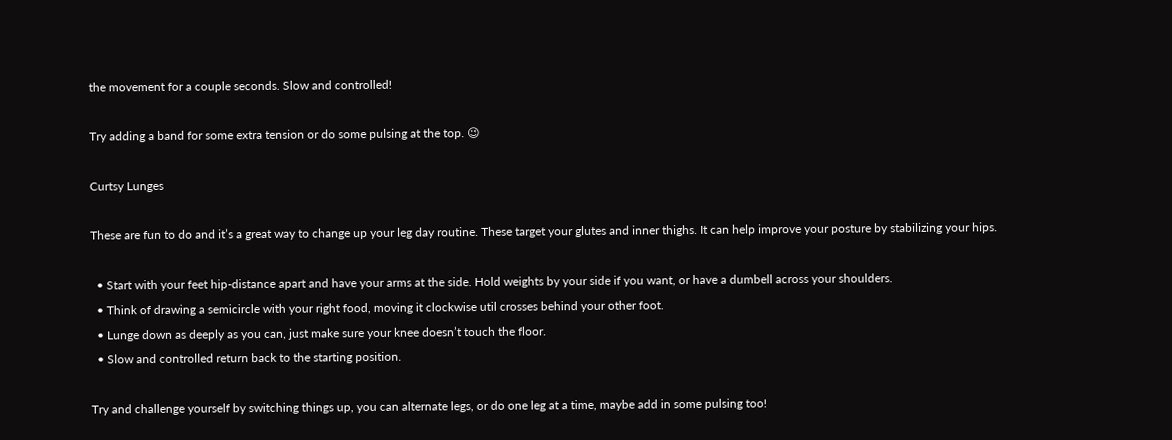the movement for a couple seconds. Slow and controlled!

Try adding a band for some extra tension or do some pulsing at the top. 😉

Curtsy Lunges

These are fun to do and it’s a great way to change up your leg day routine. These target your glutes and inner thighs. It can help improve your posture by stabilizing your hips.

  • Start with your feet hip-distance apart and have your arms at the side. Hold weights by your side if you want, or have a dumbell across your shoulders.
  • Think of drawing a semicircle with your right food, moving it clockwise util crosses behind your other foot.
  • Lunge down as deeply as you can, just make sure your knee doesn’t touch the floor.
  • Slow and controlled return back to the starting position.

Try and challenge yourself by switching things up, you can alternate legs, or do one leg at a time, maybe add in some pulsing too!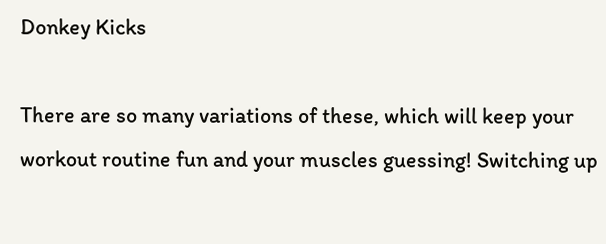Donkey Kicks

There are so many variations of these, which will keep your workout routine fun and your muscles guessing! Switching up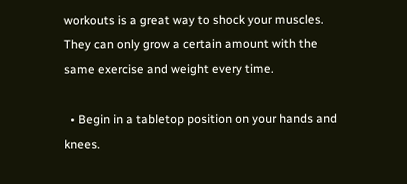workouts is a great way to shock your muscles. They can only grow a certain amount with the same exercise and weight every time.

  • Begin in a tabletop position on your hands and knees.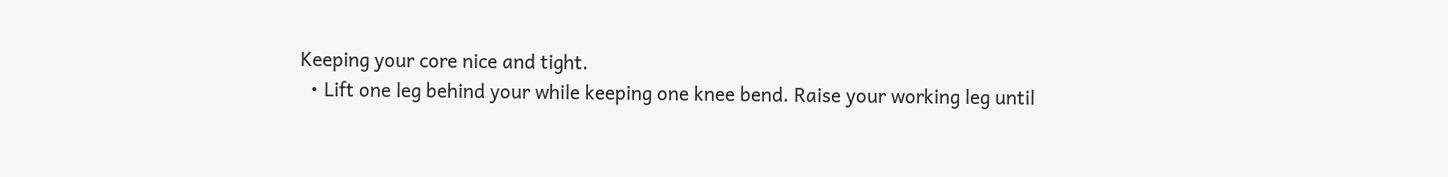Keeping your core nice and tight.
  • Lift one leg behind your while keeping one knee bend. Raise your working leg until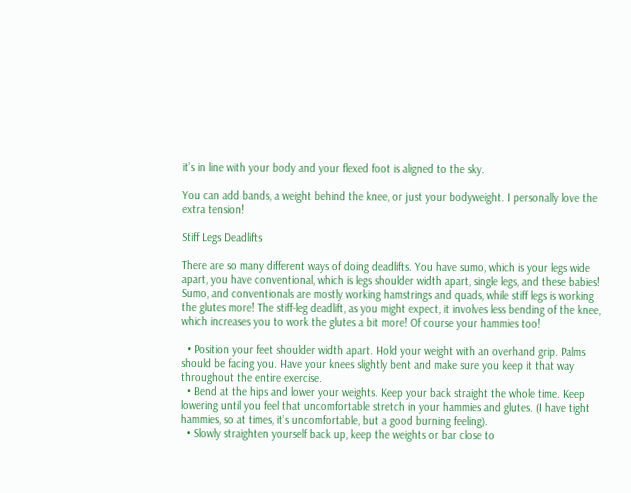it’s in line with your body and your flexed foot is aligned to the sky.

You can add bands, a weight behind the knee, or just your bodyweight. I personally love the extra tension!

Stiff Legs Deadlifts

There are so many different ways of doing deadlifts. You have sumo, which is your legs wide apart, you have conventional, which is legs shoulder width apart, single legs, and these babies!
Sumo, and conventionals are mostly working hamstrings and quads, while stiff legs is working the glutes more! The stiff-leg deadlift, as you might expect, it involves less bending of the knee, which increases you to work the glutes a bit more! Of course your hammies too!

  • Position your feet shoulder width apart. Hold your weight with an overhand grip. Palms should be facing you. Have your knees slightly bent and make sure you keep it that way throughout the entire exercise.
  • Bend at the hips and lower your weights. Keep your back straight the whole time. Keep lowering until you feel that uncomfortable stretch in your hammies and glutes. (I have tight hammies, so at times, it’s uncomfortable, but a good burning feeling).
  • Slowly straighten yourself back up, keep the weights or bar close to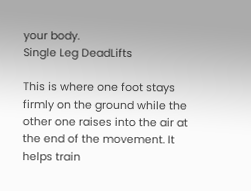your body.
Single Leg DeadLifts

This is where one foot stays firmly on the ground while the other one raises into the air at the end of the movement. It helps train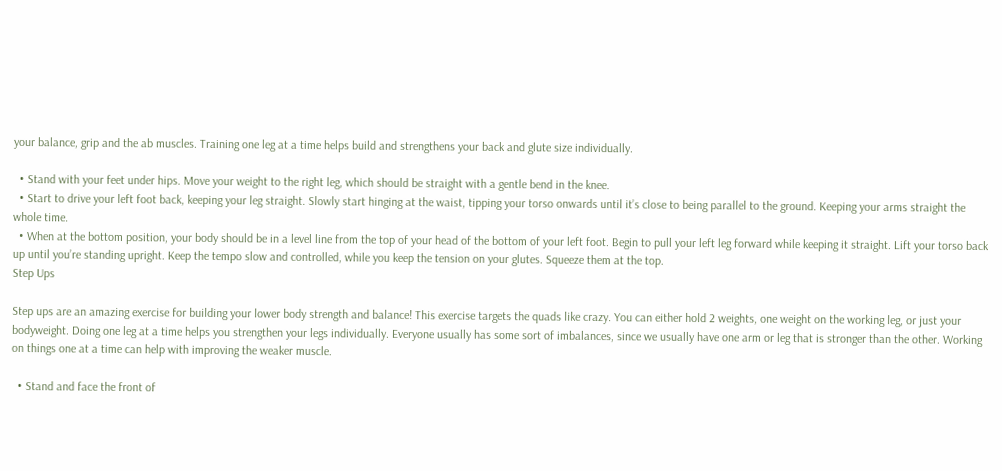your balance, grip and the ab muscles. Training one leg at a time helps build and strengthens your back and glute size individually.

  • Stand with your feet under hips. Move your weight to the right leg, which should be straight with a gentle bend in the knee.
  • Start to drive your left foot back, keeping your leg straight. Slowly start hinging at the waist, tipping your torso onwards until it’s close to being parallel to the ground. Keeping your arms straight the whole time.
  • When at the bottom position, your body should be in a level line from the top of your head of the bottom of your left foot. Begin to pull your left leg forward while keeping it straight. Lift your torso back up until you’re standing upright. Keep the tempo slow and controlled, while you keep the tension on your glutes. Squeeze them at the top.
Step Ups

Step ups are an amazing exercise for building your lower body strength and balance! This exercise targets the quads like crazy. You can either hold 2 weights, one weight on the working leg, or just your bodyweight. Doing one leg at a time helps you strengthen your legs individually. Everyone usually has some sort of imbalances, since we usually have one arm or leg that is stronger than the other. Working on things one at a time can help with improving the weaker muscle.

  • Stand and face the front of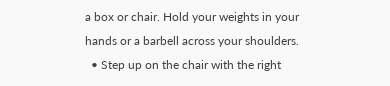a box or chair. Hold your weights in your hands or a barbell across your shoulders.
  • Step up on the chair with the right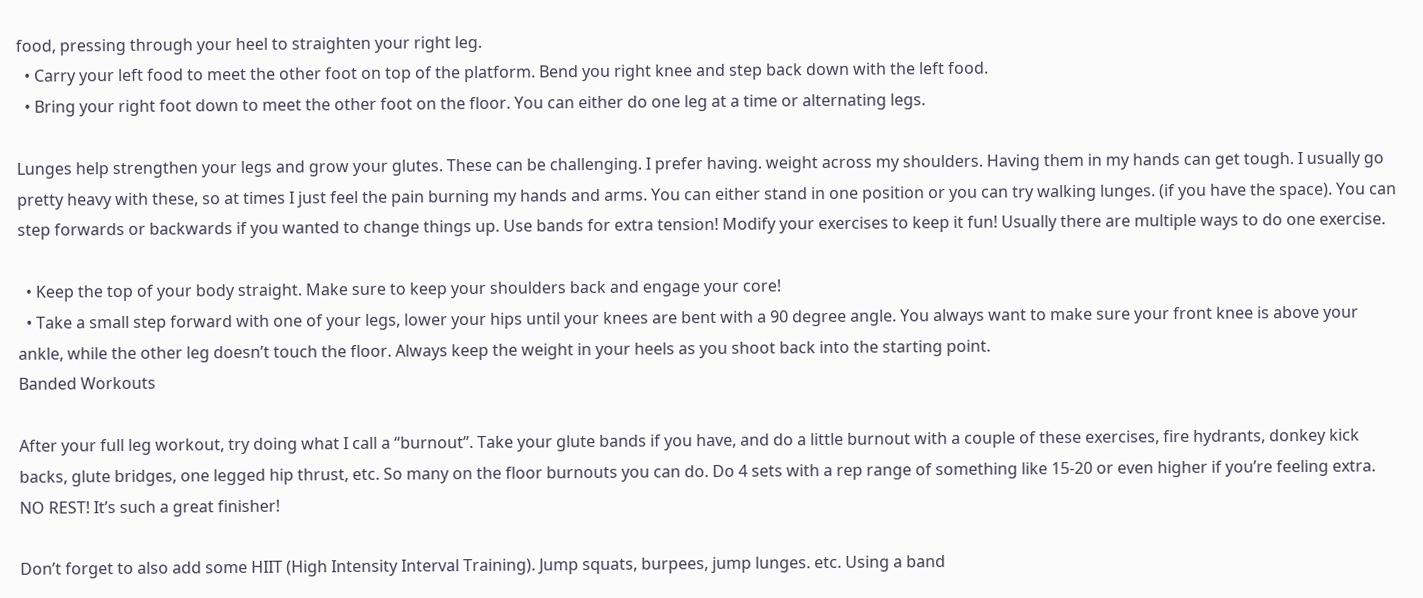food, pressing through your heel to straighten your right leg.
  • Carry your left food to meet the other foot on top of the platform. Bend you right knee and step back down with the left food.
  • Bring your right foot down to meet the other foot on the floor. You can either do one leg at a time or alternating legs.

Lunges help strengthen your legs and grow your glutes. These can be challenging. I prefer having. weight across my shoulders. Having them in my hands can get tough. I usually go pretty heavy with these, so at times I just feel the pain burning my hands and arms. You can either stand in one position or you can try walking lunges. (if you have the space). You can step forwards or backwards if you wanted to change things up. Use bands for extra tension! Modify your exercises to keep it fun! Usually there are multiple ways to do one exercise.

  • Keep the top of your body straight. Make sure to keep your shoulders back and engage your core!
  • Take a small step forward with one of your legs, lower your hips until your knees are bent with a 90 degree angle. You always want to make sure your front knee is above your ankle, while the other leg doesn’t touch the floor. Always keep the weight in your heels as you shoot back into the starting point.
Banded Workouts

After your full leg workout, try doing what I call a “burnout”. Take your glute bands if you have, and do a little burnout with a couple of these exercises, fire hydrants, donkey kick backs, glute bridges, one legged hip thrust, etc. So many on the floor burnouts you can do. Do 4 sets with a rep range of something like 15-20 or even higher if you’re feeling extra. NO REST! It’s such a great finisher!

Don’t forget to also add some HIIT (High Intensity Interval Training). Jump squats, burpees, jump lunges. etc. Using a band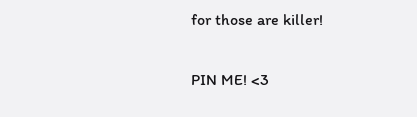for those are killer!

PIN ME! <3